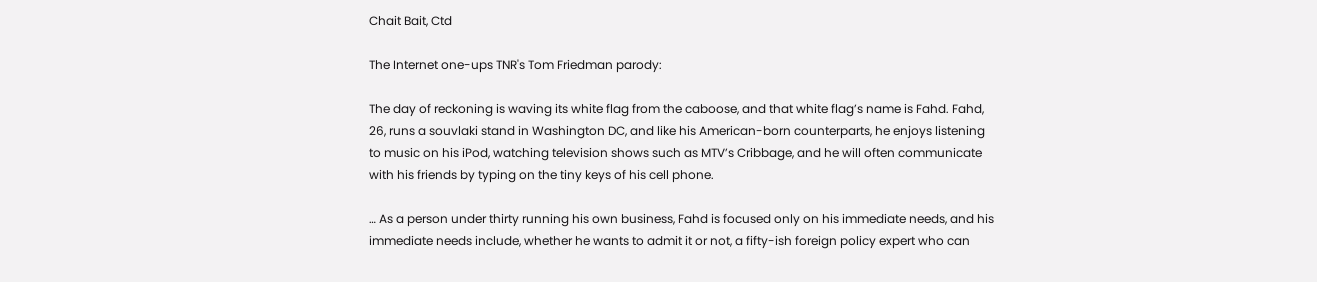Chait Bait, Ctd

The Internet one-ups TNR's Tom Friedman parody:

The day of reckoning is waving its white flag from the caboose, and that white flag’s name is Fahd. Fahd, 26, runs a souvlaki stand in Washington DC, and like his American-born counterparts, he enjoys listening to music on his iPod, watching television shows such as MTV’s Cribbage, and he will often communicate with his friends by typing on the tiny keys of his cell phone.

… As a person under thirty running his own business, Fahd is focused only on his immediate needs, and his immediate needs include, whether he wants to admit it or not, a fifty-ish foreign policy expert who can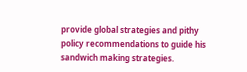provide global strategies and pithy policy recommendations to guide his sandwich making strategies.